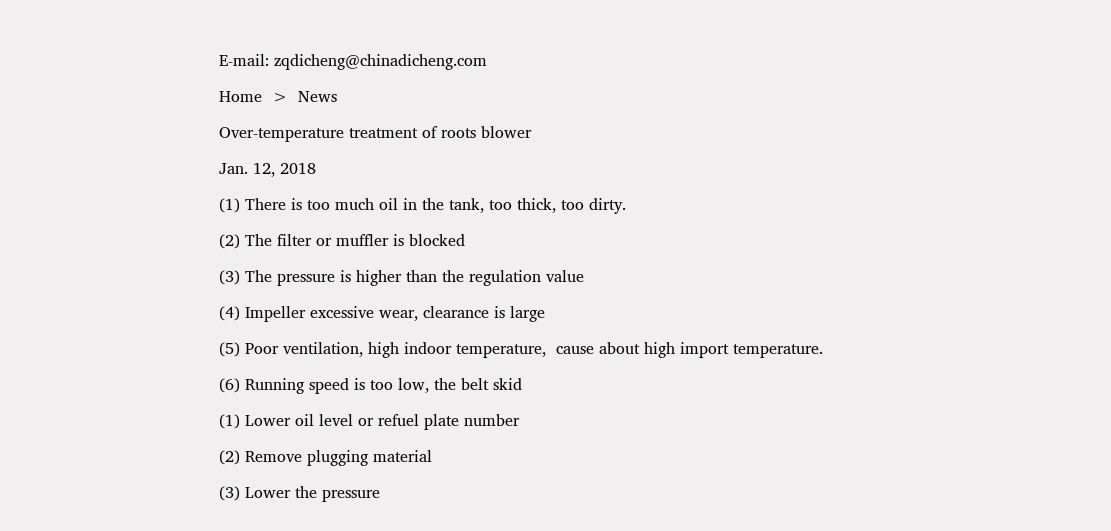E-mail: zqdicheng@chinadicheng.com

Home  >  News

Over-temperature treatment of roots blower

Jan. 12, 2018

(1) There is too much oil in the tank, too thick, too dirty.

(2) The filter or muffler is blocked

(3) The pressure is higher than the regulation value

(4) Impeller excessive wear, clearance is large

(5) Poor ventilation, high indoor temperature,  cause about high import temperature.

(6) Running speed is too low, the belt skid

(1) Lower oil level or refuel plate number

(2) Remove plugging material

(3) Lower the pressure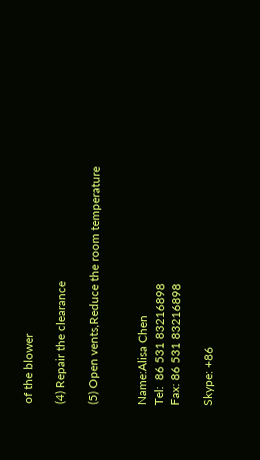of the blower

(4) Repair the clearance

(5) Open vents,Reduce the room temperature


Name:Alisa Chen
Tel:  86 531 83216898
Fax: 86 531 83216898

Skype: +86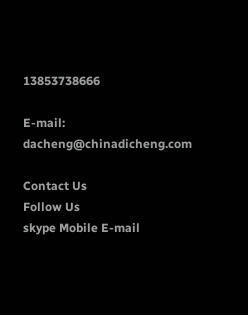13853738666

E-mail:  dacheng@chinadicheng.com

Contact Us
Follow Us
skype Mobile E-mail